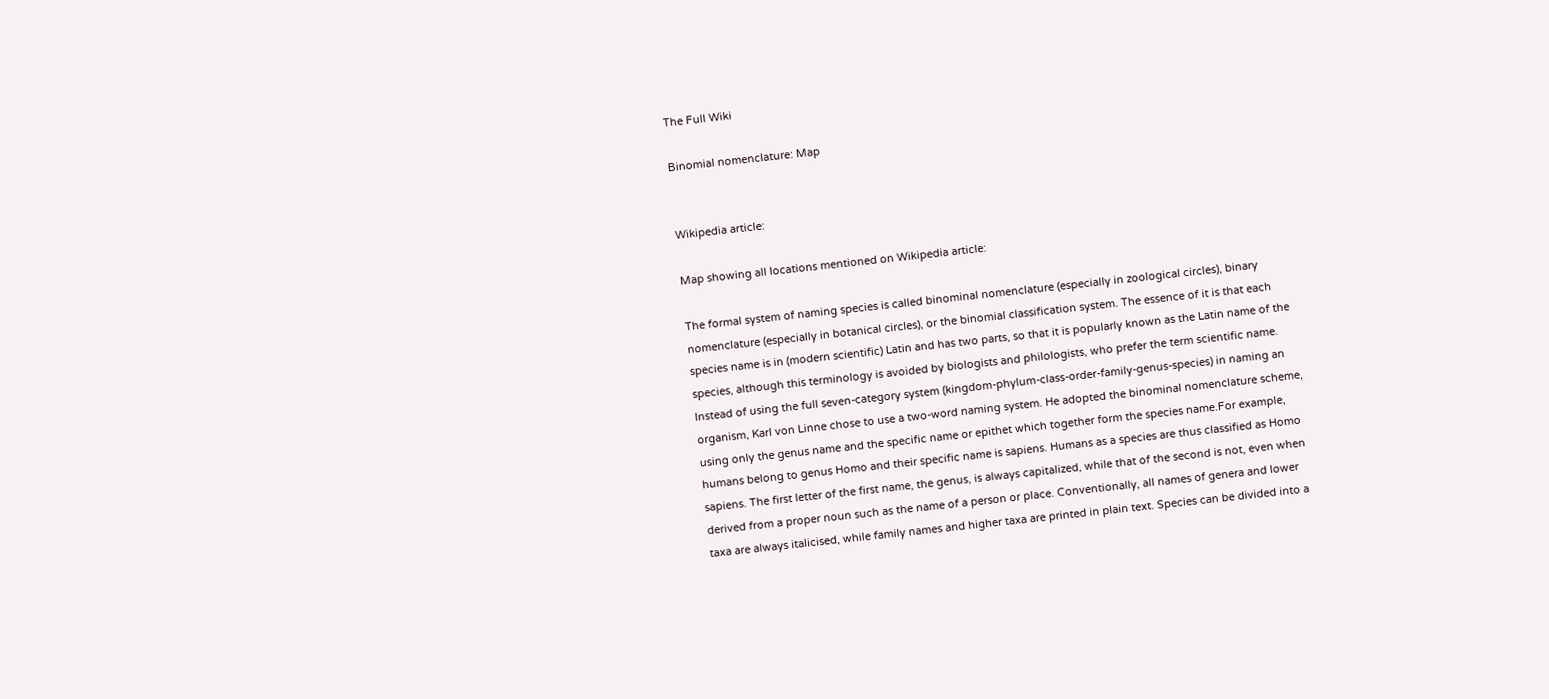The Full Wiki

Binomial nomenclature: Map


Wikipedia article:

Map showing all locations mentioned on Wikipedia article:

The formal system of naming species is called binominal nomenclature (especially in zoological circles), binary nomenclature (especially in botanical circles), or the binomial classification system. The essence of it is that each species name is in (modern scientific) Latin and has two parts, so that it is popularly known as the Latin name of the species, although this terminology is avoided by biologists and philologists, who prefer the term scientific name. Instead of using the full seven-category system (kingdom-phylum-class-order-family-genus-species) in naming an organism, Karl von Linne chose to use a two-word naming system. He adopted the binominal nomenclature scheme, using only the genus name and the specific name or epithet which together form the species name.For example, humans belong to genus Homo and their specific name is sapiens. Humans as a species are thus classified as Homo sapiens. The first letter of the first name, the genus, is always capitalized, while that of the second is not, even when derived from a proper noun such as the name of a person or place. Conventionally, all names of genera and lower taxa are always italicised, while family names and higher taxa are printed in plain text. Species can be divided into a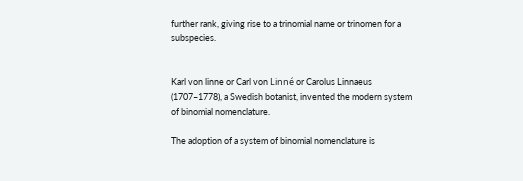further rank, giving rise to a trinomial name or trinomen for a subspecies.


Karl von linne or Carl von Linné or Carolus Linnaeus (1707–1778), a Swedish botanist, invented the modern system of binomial nomenclature.

The adoption of a system of binomial nomenclature is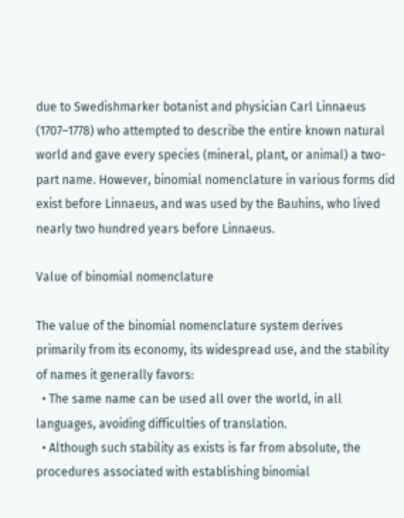due to Swedishmarker botanist and physician Carl Linnaeus (1707–1778) who attempted to describe the entire known natural world and gave every species (mineral, plant, or animal) a two-part name. However, binomial nomenclature in various forms did exist before Linnaeus, and was used by the Bauhins, who lived nearly two hundred years before Linnaeus.

Value of binomial nomenclature

The value of the binomial nomenclature system derives primarily from its economy, its widespread use, and the stability of names it generally favors:
  • The same name can be used all over the world, in all languages, avoiding difficulties of translation.
  • Although such stability as exists is far from absolute, the procedures associated with establishing binomial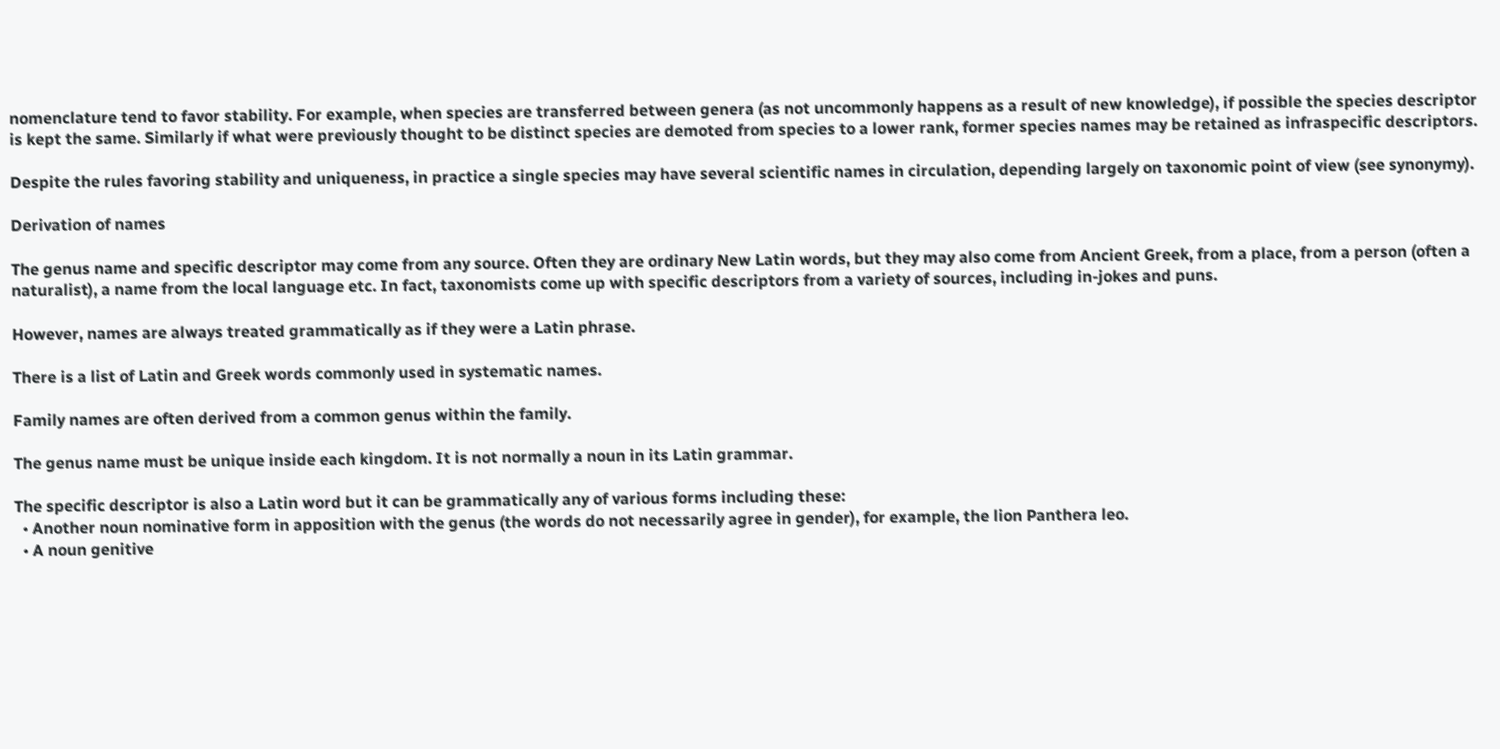nomenclature tend to favor stability. For example, when species are transferred between genera (as not uncommonly happens as a result of new knowledge), if possible the species descriptor is kept the same. Similarly if what were previously thought to be distinct species are demoted from species to a lower rank, former species names may be retained as infraspecific descriptors.

Despite the rules favoring stability and uniqueness, in practice a single species may have several scientific names in circulation, depending largely on taxonomic point of view (see synonymy).

Derivation of names

The genus name and specific descriptor may come from any source. Often they are ordinary New Latin words, but they may also come from Ancient Greek, from a place, from a person (often a naturalist), a name from the local language etc. In fact, taxonomists come up with specific descriptors from a variety of sources, including in-jokes and puns.

However, names are always treated grammatically as if they were a Latin phrase.

There is a list of Latin and Greek words commonly used in systematic names.

Family names are often derived from a common genus within the family.

The genus name must be unique inside each kingdom. It is not normally a noun in its Latin grammar.

The specific descriptor is also a Latin word but it can be grammatically any of various forms including these:
  • Another noun nominative form in apposition with the genus (the words do not necessarily agree in gender), for example, the lion Panthera leo.
  • A noun genitive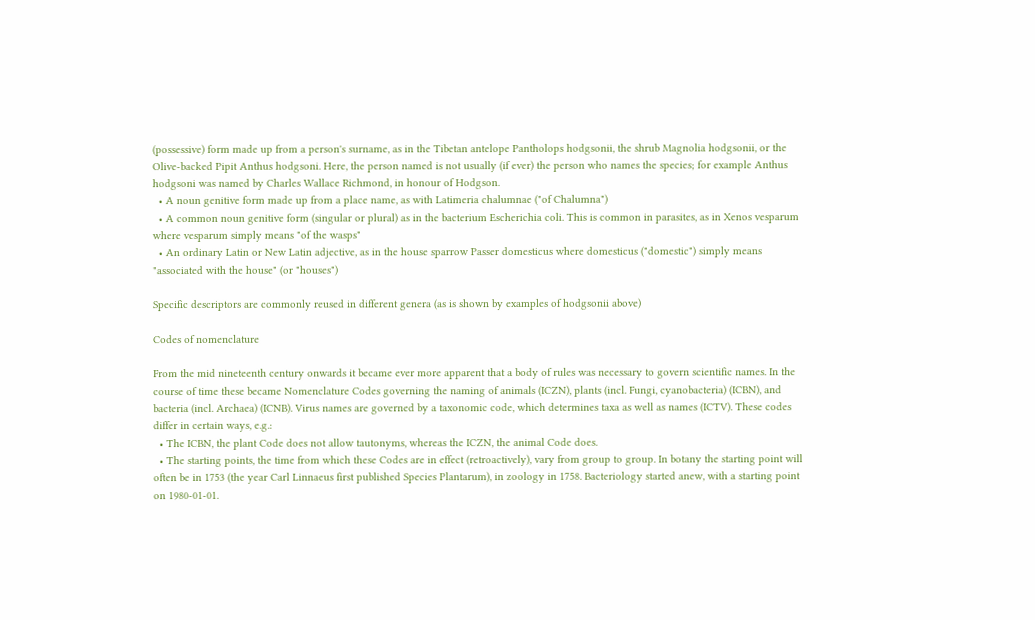(possessive) form made up from a person's surname, as in the Tibetan antelope Pantholops hodgsonii, the shrub Magnolia hodgsonii, or the Olive-backed Pipit Anthus hodgsoni. Here, the person named is not usually (if ever) the person who names the species; for example Anthus hodgsoni was named by Charles Wallace Richmond, in honour of Hodgson.
  • A noun genitive form made up from a place name, as with Latimeria chalumnae ("of Chalumna")
  • A common noun genitive form (singular or plural) as in the bacterium Escherichia coli. This is common in parasites, as in Xenos vesparum where vesparum simply means "of the wasps"
  • An ordinary Latin or New Latin adjective, as in the house sparrow Passer domesticus where domesticus ("domestic") simply means "associated with the house" (or "houses")

Specific descriptors are commonly reused in different genera (as is shown by examples of hodgsonii above)

Codes of nomenclature

From the mid nineteenth century onwards it became ever more apparent that a body of rules was necessary to govern scientific names. In the course of time these became Nomenclature Codes governing the naming of animals (ICZN), plants (incl. Fungi, cyanobacteria) (ICBN), and bacteria (incl. Archaea) (ICNB). Virus names are governed by a taxonomic code, which determines taxa as well as names (ICTV). These codes differ in certain ways, e.g.:
  • The ICBN, the plant Code does not allow tautonyms, whereas the ICZN, the animal Code does.
  • The starting points, the time from which these Codes are in effect (retroactively), vary from group to group. In botany the starting point will often be in 1753 (the year Carl Linnaeus first published Species Plantarum), in zoology in 1758. Bacteriology started anew, with a starting point on 1980-01-01.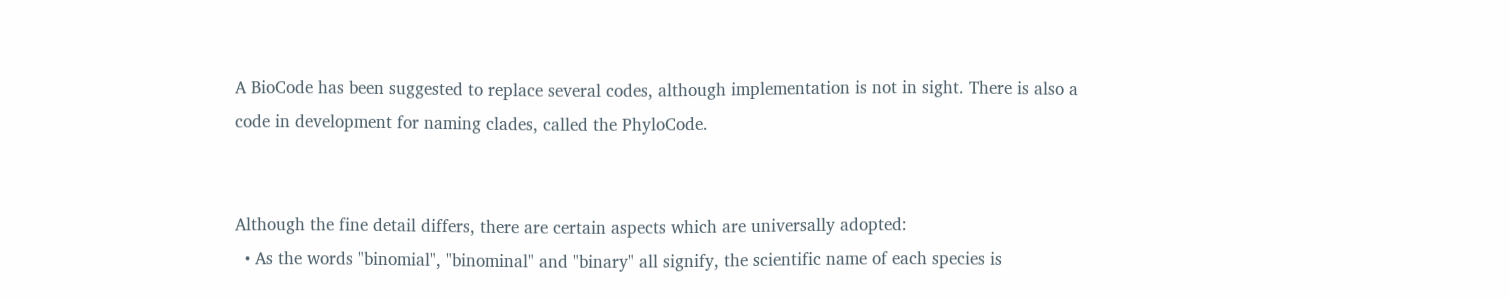A BioCode has been suggested to replace several codes, although implementation is not in sight. There is also a code in development for naming clades, called the PhyloCode.


Although the fine detail differs, there are certain aspects which are universally adopted:
  • As the words "binomial", "binominal" and "binary" all signify, the scientific name of each species is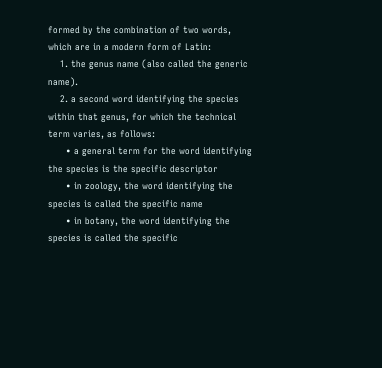formed by the combination of two words, which are in a modern form of Latin:
    1. the genus name (also called the generic name).
    2. a second word identifying the species within that genus, for which the technical term varies, as follows:
      • a general term for the word identifying the species is the specific descriptor
      • in zoology, the word identifying the species is called the specific name
      • in botany, the word identifying the species is called the specific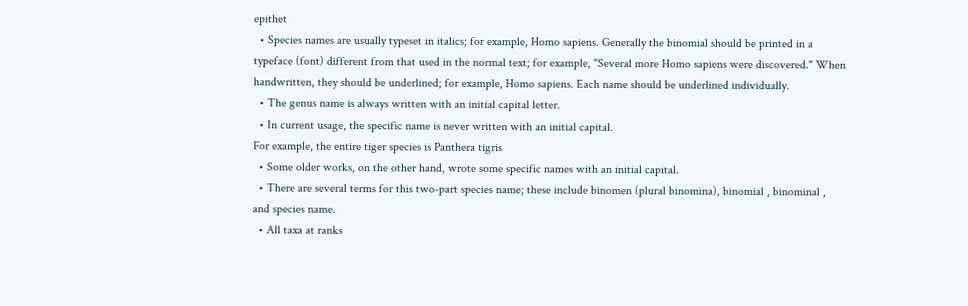epithet
  • Species names are usually typeset in italics; for example, Homo sapiens. Generally the binomial should be printed in a typeface (font) different from that used in the normal text; for example, "Several more Homo sapiens were discovered." When handwritten, they should be underlined; for example, Homo sapiens. Each name should be underlined individually.
  • The genus name is always written with an initial capital letter.
  • In current usage, the specific name is never written with an initial capital.
For example, the entire tiger species is Panthera tigris
  • Some older works, on the other hand, wrote some specific names with an initial capital.
  • There are several terms for this two-part species name; these include binomen (plural binomina), binomial , binominal , and species name.
  • All taxa at ranks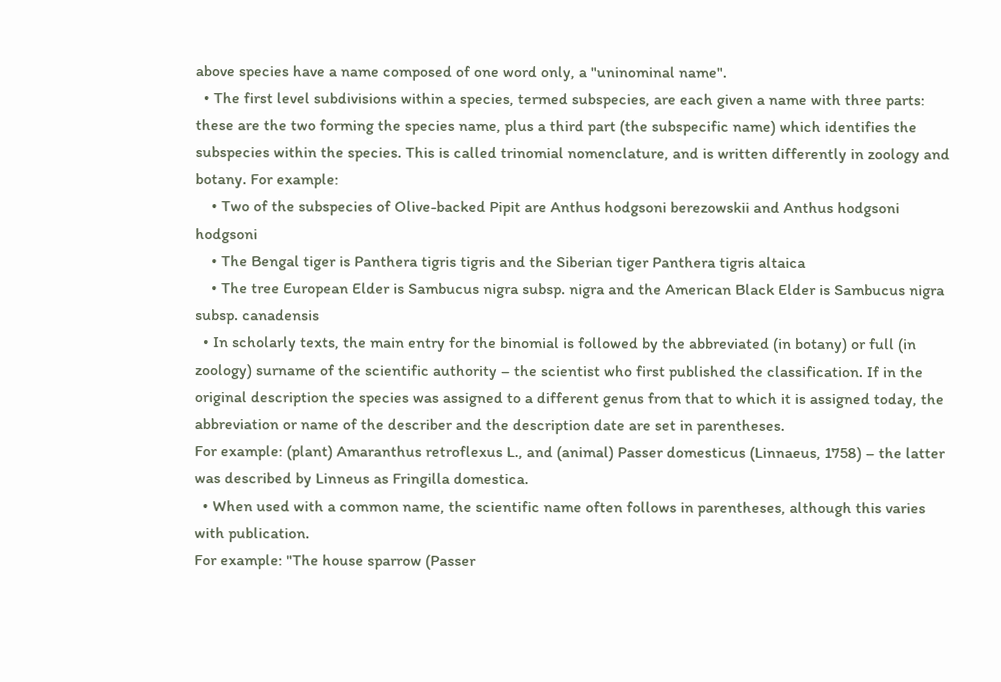above species have a name composed of one word only, a "uninominal name".
  • The first level subdivisions within a species, termed subspecies, are each given a name with three parts: these are the two forming the species name, plus a third part (the subspecific name) which identifies the subspecies within the species. This is called trinomial nomenclature, and is written differently in zoology and botany. For example:
    • Two of the subspecies of Olive-backed Pipit are Anthus hodgsoni berezowskii and Anthus hodgsoni hodgsoni
    • The Bengal tiger is Panthera tigris tigris and the Siberian tiger Panthera tigris altaica
    • The tree European Elder is Sambucus nigra subsp. nigra and the American Black Elder is Sambucus nigra subsp. canadensis
  • In scholarly texts, the main entry for the binomial is followed by the abbreviated (in botany) or full (in zoology) surname of the scientific authority – the scientist who first published the classification. If in the original description the species was assigned to a different genus from that to which it is assigned today, the abbreviation or name of the describer and the description date are set in parentheses.
For example: (plant) Amaranthus retroflexus L., and (animal) Passer domesticus (Linnaeus, 1758) – the latter was described by Linneus as Fringilla domestica.
  • When used with a common name, the scientific name often follows in parentheses, although this varies with publication.
For example: "The house sparrow (Passer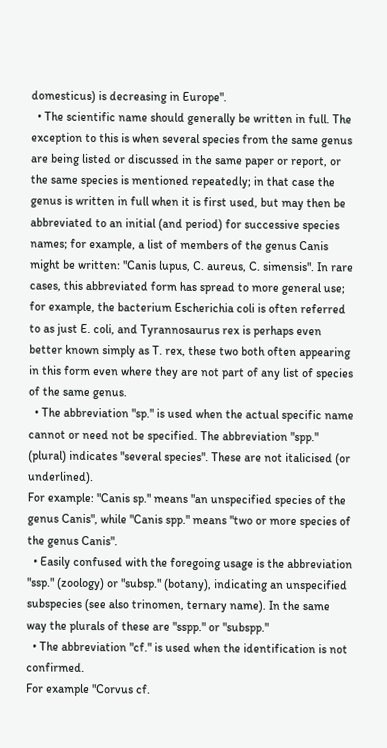domesticus) is decreasing in Europe".
  • The scientific name should generally be written in full. The exception to this is when several species from the same genus are being listed or discussed in the same paper or report, or the same species is mentioned repeatedly; in that case the genus is written in full when it is first used, but may then be abbreviated to an initial (and period) for successive species names; for example, a list of members of the genus Canis might be written: "Canis lupus, C. aureus, C. simensis". In rare cases, this abbreviated form has spread to more general use; for example, the bacterium Escherichia coli is often referred to as just E. coli, and Tyrannosaurus rex is perhaps even better known simply as T. rex, these two both often appearing in this form even where they are not part of any list of species of the same genus.
  • The abbreviation "sp." is used when the actual specific name cannot or need not be specified. The abbreviation "spp." (plural) indicates "several species". These are not italicised (or underlined).
For example: "Canis sp." means "an unspecified species of the genus Canis", while "Canis spp." means "two or more species of the genus Canis".
  • Easily confused with the foregoing usage is the abbreviation "ssp." (zoology) or "subsp." (botany), indicating an unspecified subspecies (see also trinomen, ternary name). In the same way the plurals of these are "sspp." or "subspp."
  • The abbreviation "cf." is used when the identification is not confirmed.
For example "Corvus cf.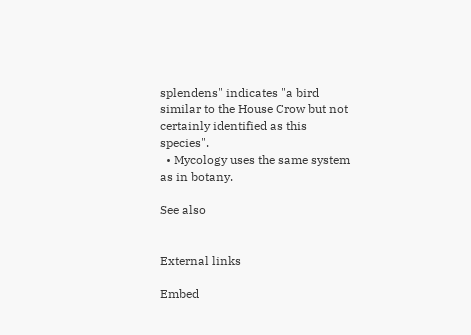splendens" indicates "a bird similar to the House Crow but not certainly identified as this species".
  • Mycology uses the same system as in botany.

See also


External links

Embed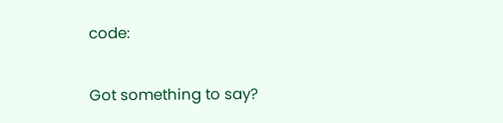code:

Got something to say?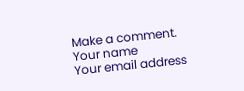Make a comment.
Your name
Your email address